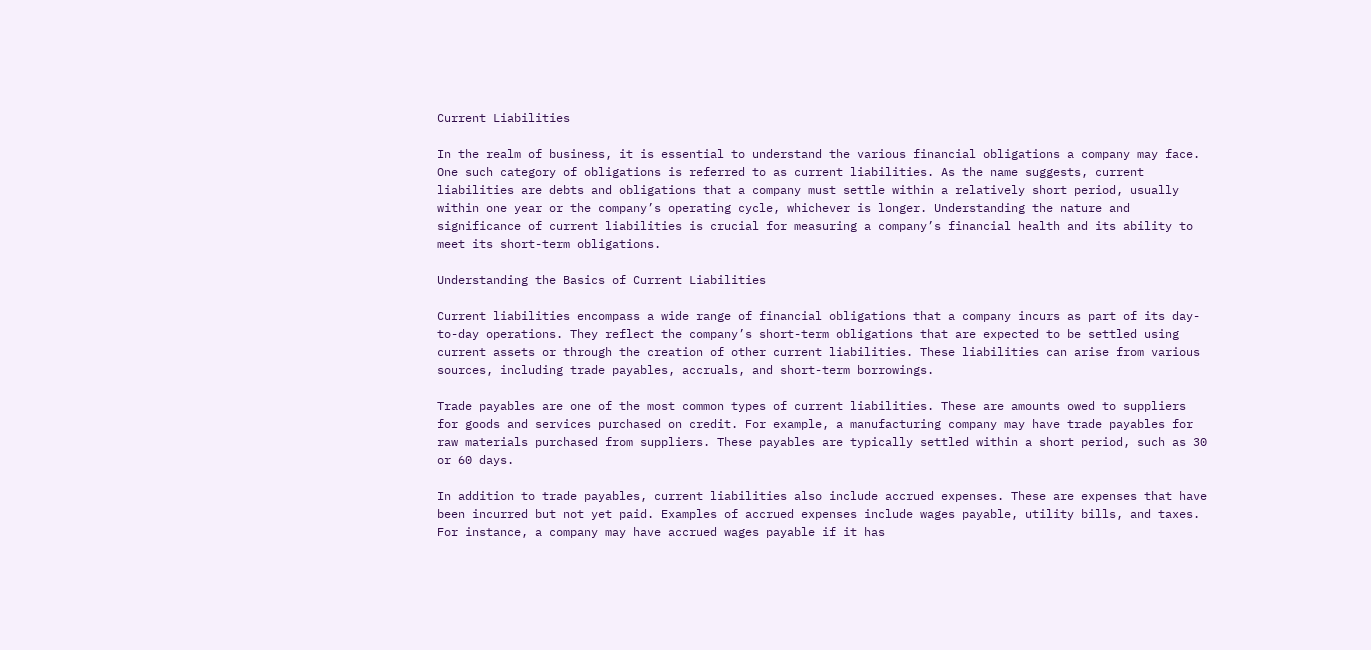Current Liabilities

In the realm of business, it is essential to understand the various financial obligations a company may face. One such category of obligations is referred to as current liabilities. As the name suggests, current liabilities are debts and obligations that a company must settle within a relatively short period, usually within one year or the company’s operating cycle, whichever is longer. Understanding the nature and significance of current liabilities is crucial for measuring a company’s financial health and its ability to meet its short-term obligations.

Understanding the Basics of Current Liabilities

Current liabilities encompass a wide range of financial obligations that a company incurs as part of its day-to-day operations. They reflect the company’s short-term obligations that are expected to be settled using current assets or through the creation of other current liabilities. These liabilities can arise from various sources, including trade payables, accruals, and short-term borrowings.

Trade payables are one of the most common types of current liabilities. These are amounts owed to suppliers for goods and services purchased on credit. For example, a manufacturing company may have trade payables for raw materials purchased from suppliers. These payables are typically settled within a short period, such as 30 or 60 days.

In addition to trade payables, current liabilities also include accrued expenses. These are expenses that have been incurred but not yet paid. Examples of accrued expenses include wages payable, utility bills, and taxes. For instance, a company may have accrued wages payable if it has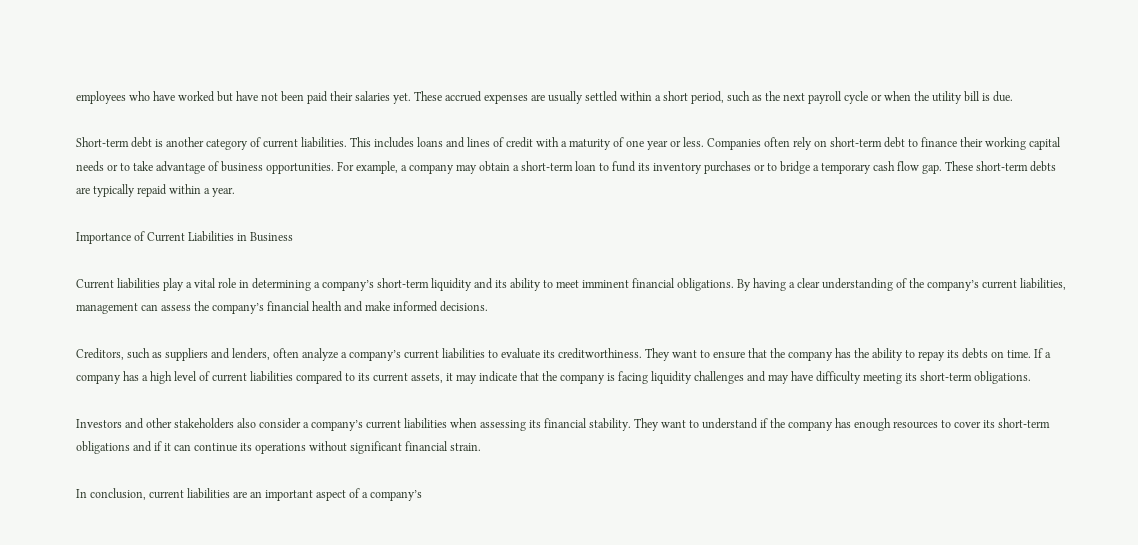employees who have worked but have not been paid their salaries yet. These accrued expenses are usually settled within a short period, such as the next payroll cycle or when the utility bill is due.

Short-term debt is another category of current liabilities. This includes loans and lines of credit with a maturity of one year or less. Companies often rely on short-term debt to finance their working capital needs or to take advantage of business opportunities. For example, a company may obtain a short-term loan to fund its inventory purchases or to bridge a temporary cash flow gap. These short-term debts are typically repaid within a year.

Importance of Current Liabilities in Business

Current liabilities play a vital role in determining a company’s short-term liquidity and its ability to meet imminent financial obligations. By having a clear understanding of the company’s current liabilities, management can assess the company’s financial health and make informed decisions.

Creditors, such as suppliers and lenders, often analyze a company’s current liabilities to evaluate its creditworthiness. They want to ensure that the company has the ability to repay its debts on time. If a company has a high level of current liabilities compared to its current assets, it may indicate that the company is facing liquidity challenges and may have difficulty meeting its short-term obligations.

Investors and other stakeholders also consider a company’s current liabilities when assessing its financial stability. They want to understand if the company has enough resources to cover its short-term obligations and if it can continue its operations without significant financial strain.

In conclusion, current liabilities are an important aspect of a company’s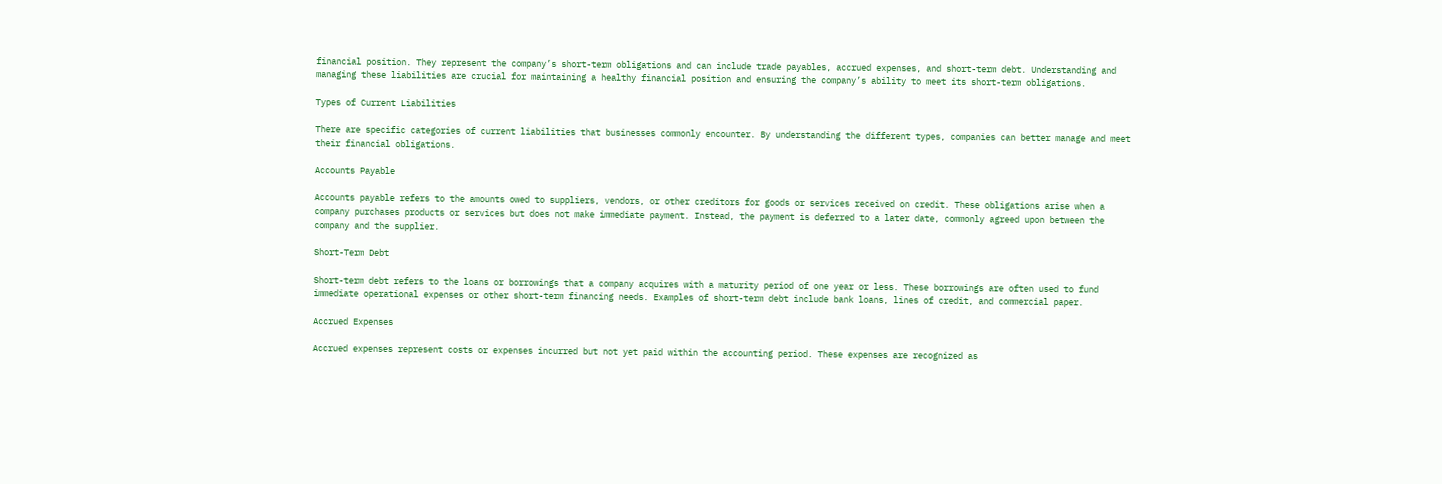financial position. They represent the company’s short-term obligations and can include trade payables, accrued expenses, and short-term debt. Understanding and managing these liabilities are crucial for maintaining a healthy financial position and ensuring the company’s ability to meet its short-term obligations.

Types of Current Liabilities

There are specific categories of current liabilities that businesses commonly encounter. By understanding the different types, companies can better manage and meet their financial obligations.

Accounts Payable

Accounts payable refers to the amounts owed to suppliers, vendors, or other creditors for goods or services received on credit. These obligations arise when a company purchases products or services but does not make immediate payment. Instead, the payment is deferred to a later date, commonly agreed upon between the company and the supplier.

Short-Term Debt

Short-term debt refers to the loans or borrowings that a company acquires with a maturity period of one year or less. These borrowings are often used to fund immediate operational expenses or other short-term financing needs. Examples of short-term debt include bank loans, lines of credit, and commercial paper.

Accrued Expenses

Accrued expenses represent costs or expenses incurred but not yet paid within the accounting period. These expenses are recognized as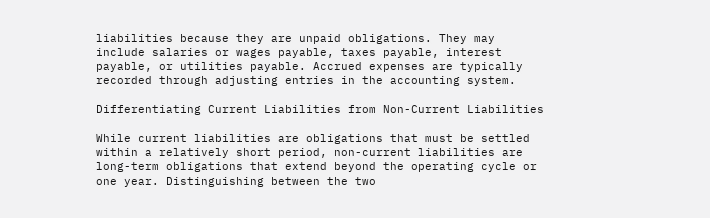liabilities because they are unpaid obligations. They may include salaries or wages payable, taxes payable, interest payable, or utilities payable. Accrued expenses are typically recorded through adjusting entries in the accounting system.

Differentiating Current Liabilities from Non-Current Liabilities

While current liabilities are obligations that must be settled within a relatively short period, non-current liabilities are long-term obligations that extend beyond the operating cycle or one year. Distinguishing between the two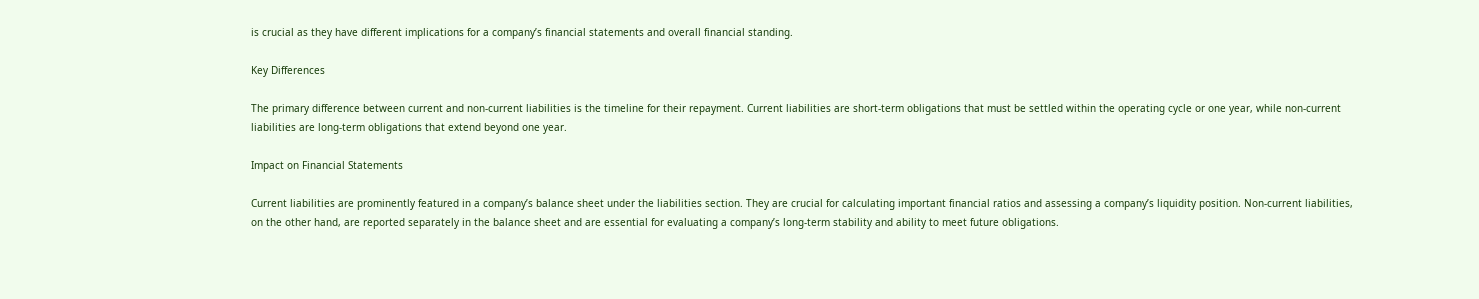is crucial as they have different implications for a company’s financial statements and overall financial standing.

Key Differences

The primary difference between current and non-current liabilities is the timeline for their repayment. Current liabilities are short-term obligations that must be settled within the operating cycle or one year, while non-current liabilities are long-term obligations that extend beyond one year.

Impact on Financial Statements

Current liabilities are prominently featured in a company’s balance sheet under the liabilities section. They are crucial for calculating important financial ratios and assessing a company’s liquidity position. Non-current liabilities, on the other hand, are reported separately in the balance sheet and are essential for evaluating a company’s long-term stability and ability to meet future obligations.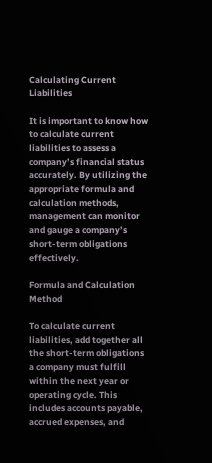Calculating Current Liabilities

It is important to know how to calculate current liabilities to assess a company’s financial status accurately. By utilizing the appropriate formula and calculation methods, management can monitor and gauge a company’s short-term obligations effectively.

Formula and Calculation Method

To calculate current liabilities, add together all the short-term obligations a company must fulfill within the next year or operating cycle. This includes accounts payable, accrued expenses, and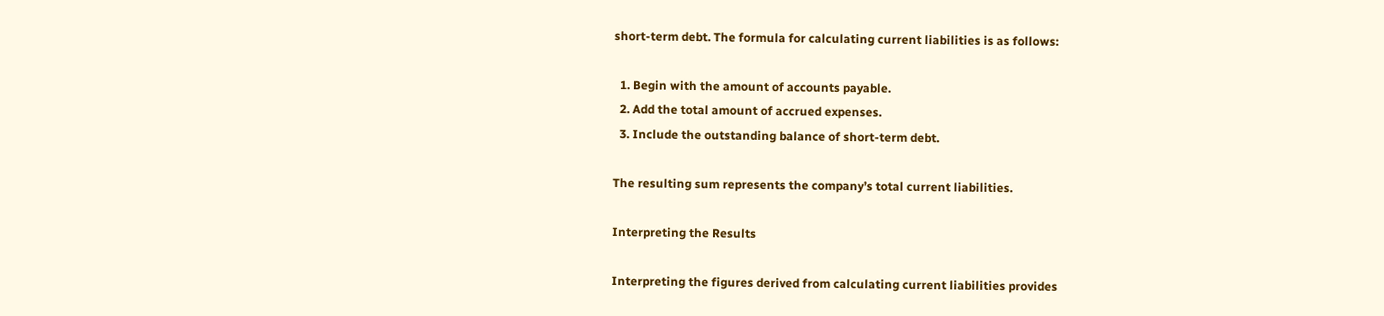short-term debt. The formula for calculating current liabilities is as follows:

  1. Begin with the amount of accounts payable.
  2. Add the total amount of accrued expenses.
  3. Include the outstanding balance of short-term debt.

The resulting sum represents the company’s total current liabilities.

Interpreting the Results

Interpreting the figures derived from calculating current liabilities provides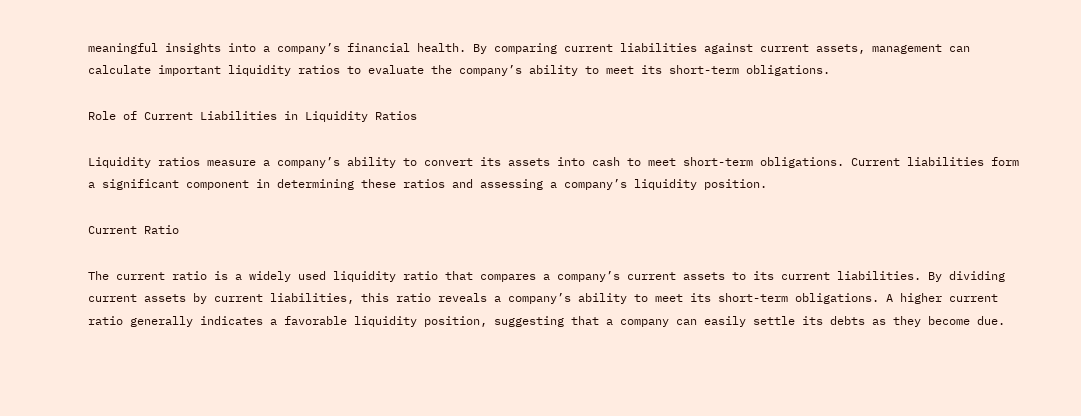meaningful insights into a company’s financial health. By comparing current liabilities against current assets, management can calculate important liquidity ratios to evaluate the company’s ability to meet its short-term obligations.

Role of Current Liabilities in Liquidity Ratios

Liquidity ratios measure a company’s ability to convert its assets into cash to meet short-term obligations. Current liabilities form a significant component in determining these ratios and assessing a company’s liquidity position.

Current Ratio

The current ratio is a widely used liquidity ratio that compares a company’s current assets to its current liabilities. By dividing current assets by current liabilities, this ratio reveals a company’s ability to meet its short-term obligations. A higher current ratio generally indicates a favorable liquidity position, suggesting that a company can easily settle its debts as they become due.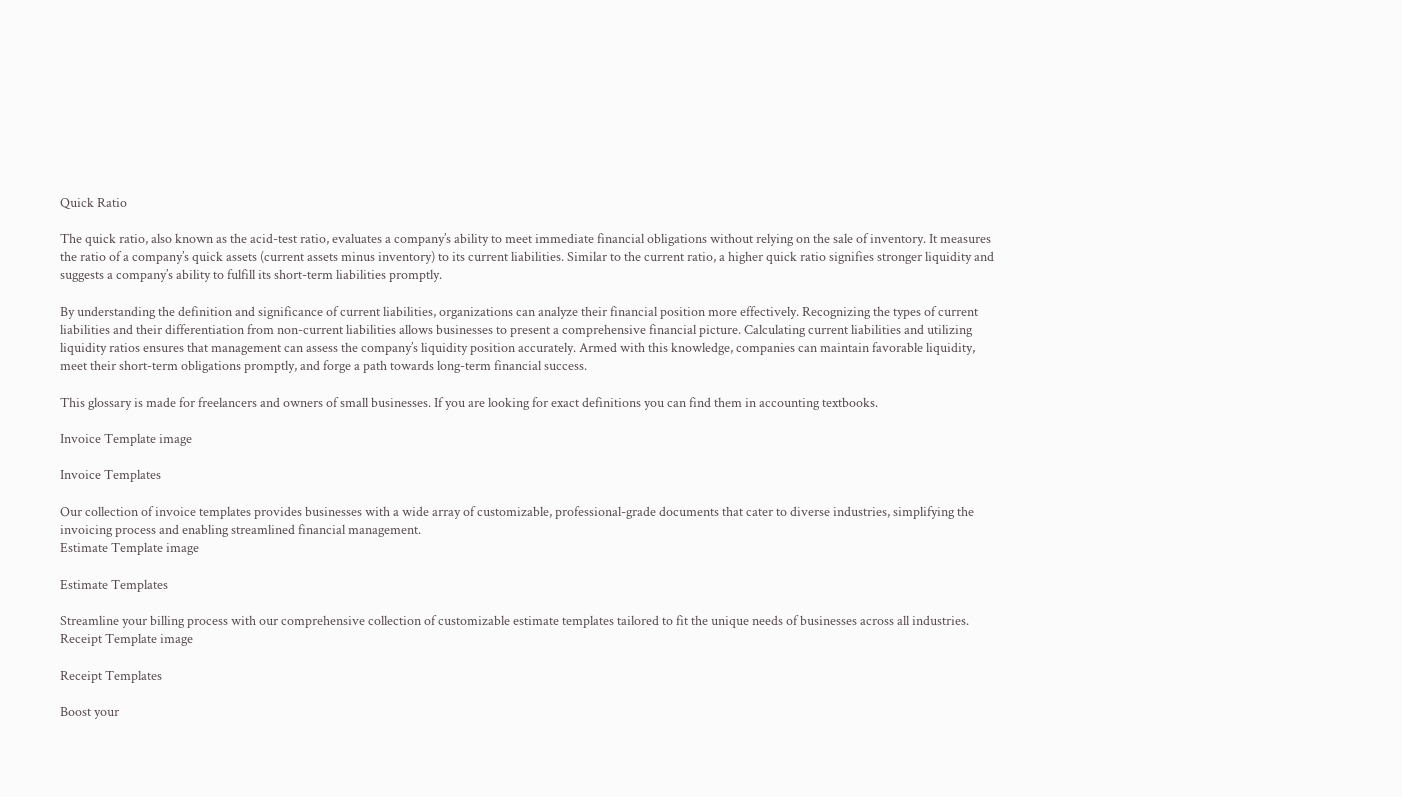Quick Ratio

The quick ratio, also known as the acid-test ratio, evaluates a company’s ability to meet immediate financial obligations without relying on the sale of inventory. It measures the ratio of a company’s quick assets (current assets minus inventory) to its current liabilities. Similar to the current ratio, a higher quick ratio signifies stronger liquidity and suggests a company’s ability to fulfill its short-term liabilities promptly.

By understanding the definition and significance of current liabilities, organizations can analyze their financial position more effectively. Recognizing the types of current liabilities and their differentiation from non-current liabilities allows businesses to present a comprehensive financial picture. Calculating current liabilities and utilizing liquidity ratios ensures that management can assess the company’s liquidity position accurately. Armed with this knowledge, companies can maintain favorable liquidity, meet their short-term obligations promptly, and forge a path towards long-term financial success.

This glossary is made for freelancers and owners of small businesses. If you are looking for exact definitions you can find them in accounting textbooks.

Invoice Template image

Invoice Templates

Our collection of invoice templates provides businesses with a wide array of customizable, professional-grade documents that cater to diverse industries, simplifying the invoicing process and enabling streamlined financial management.
Estimate Template image

Estimate Templates

Streamline your billing process with our comprehensive collection of customizable estimate templates tailored to fit the unique needs of businesses across all industries.
Receipt Template image

Receipt Templates

Boost your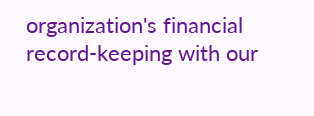organization's financial record-keeping with our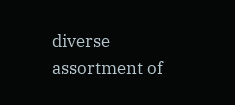diverse assortment of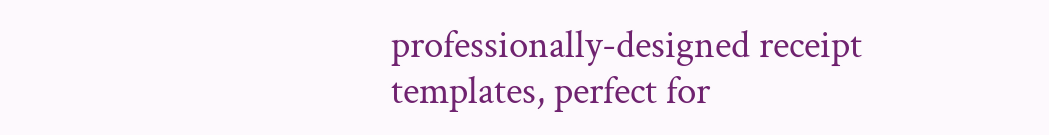professionally-designed receipt templates, perfect for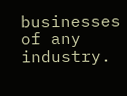businesses of any industry.